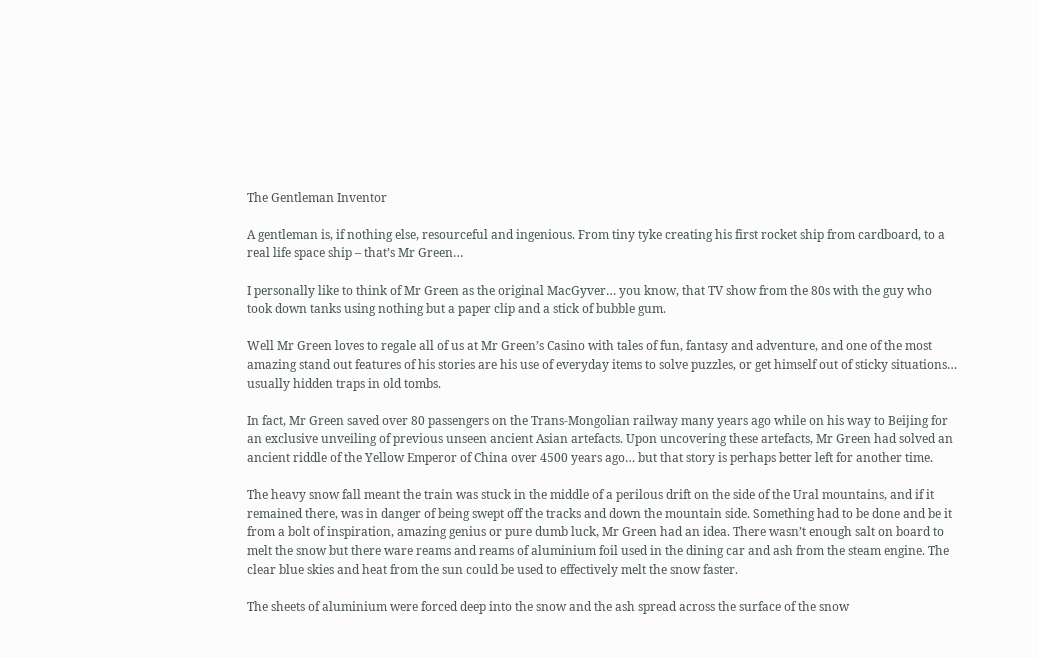The Gentleman Inventor

A gentleman is, if nothing else, resourceful and ingenious. From tiny tyke creating his first rocket ship from cardboard, to a real life space ship – that’s Mr Green…

I personally like to think of Mr Green as the original MacGyver… you know, that TV show from the 80s with the guy who took down tanks using nothing but a paper clip and a stick of bubble gum.

Well Mr Green loves to regale all of us at Mr Green’s Casino with tales of fun, fantasy and adventure, and one of the most amazing stand out features of his stories are his use of everyday items to solve puzzles, or get himself out of sticky situations… usually hidden traps in old tombs.

In fact, Mr Green saved over 80 passengers on the Trans-Mongolian railway many years ago while on his way to Beijing for an exclusive unveiling of previous unseen ancient Asian artefacts. Upon uncovering these artefacts, Mr Green had solved an ancient riddle of the Yellow Emperor of China over 4500 years ago… but that story is perhaps better left for another time.

The heavy snow fall meant the train was stuck in the middle of a perilous drift on the side of the Ural mountains, and if it remained there, was in danger of being swept off the tracks and down the mountain side. Something had to be done and be it from a bolt of inspiration, amazing genius or pure dumb luck, Mr Green had an idea. There wasn’t enough salt on board to melt the snow but there ware reams and reams of aluminium foil used in the dining car and ash from the steam engine. The clear blue skies and heat from the sun could be used to effectively melt the snow faster.

The sheets of aluminium were forced deep into the snow and the ash spread across the surface of the snow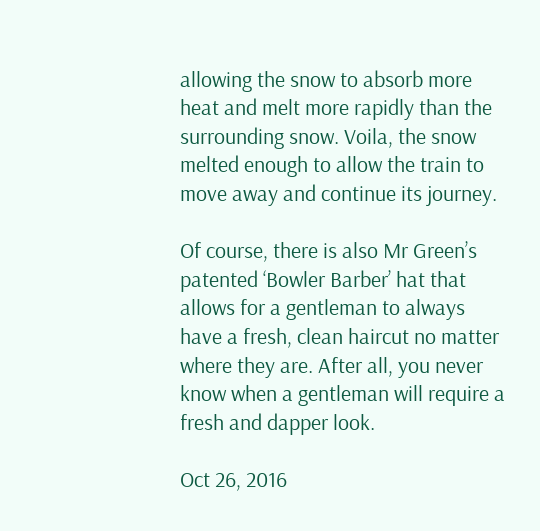allowing the snow to absorb more heat and melt more rapidly than the surrounding snow. Voila, the snow melted enough to allow the train to move away and continue its journey.

Of course, there is also Mr Green’s patented ‘Bowler Barber’ hat that allows for a gentleman to always have a fresh, clean haircut no matter where they are. After all, you never know when a gentleman will require a fresh and dapper look.

Oct 26, 2016